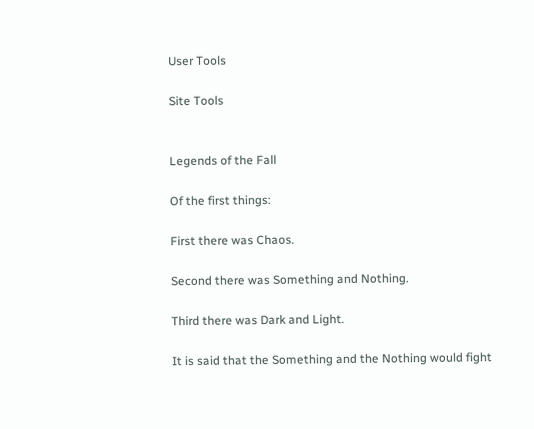User Tools

Site Tools


Legends of the Fall

Of the first things:

First there was Chaos.

Second there was Something and Nothing.

Third there was Dark and Light.

It is said that the Something and the Nothing would fight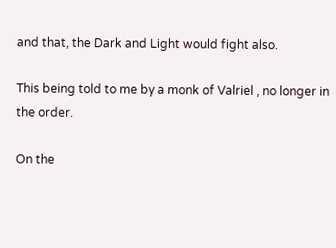and that, the Dark and Light would fight also.

This being told to me by a monk of Valriel , no longer in the order.

On the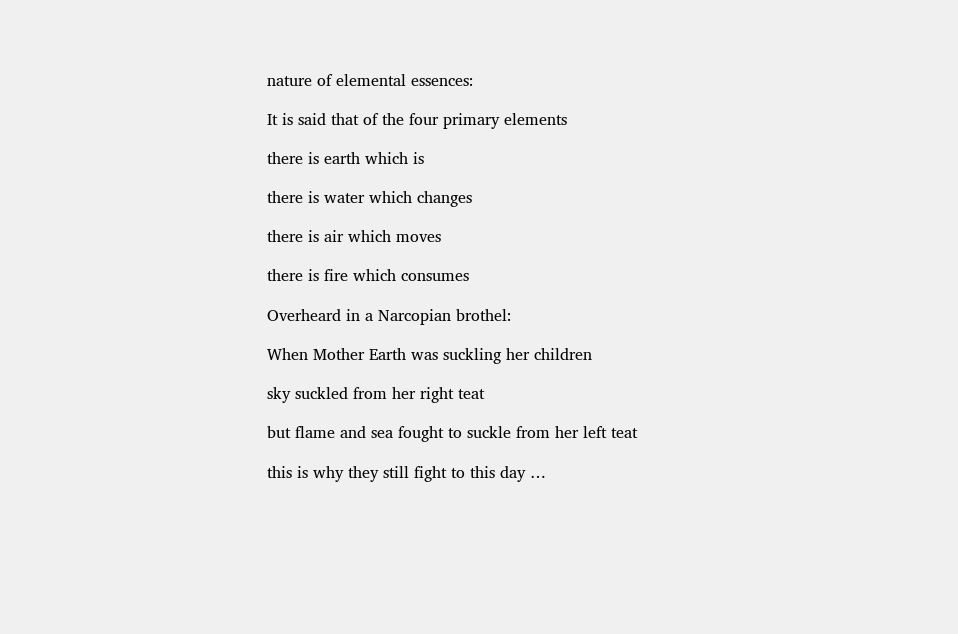nature of elemental essences:

It is said that of the four primary elements

there is earth which is

there is water which changes

there is air which moves

there is fire which consumes

Overheard in a Narcopian brothel:

When Mother Earth was suckling her children

sky suckled from her right teat

but flame and sea fought to suckle from her left teat

this is why they still fight to this day …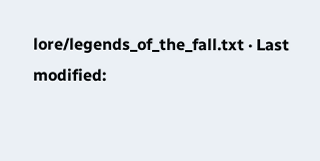lore/legends_of_the_fall.txt · Last modified: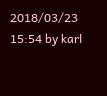2018/03/23 15:54 by karl